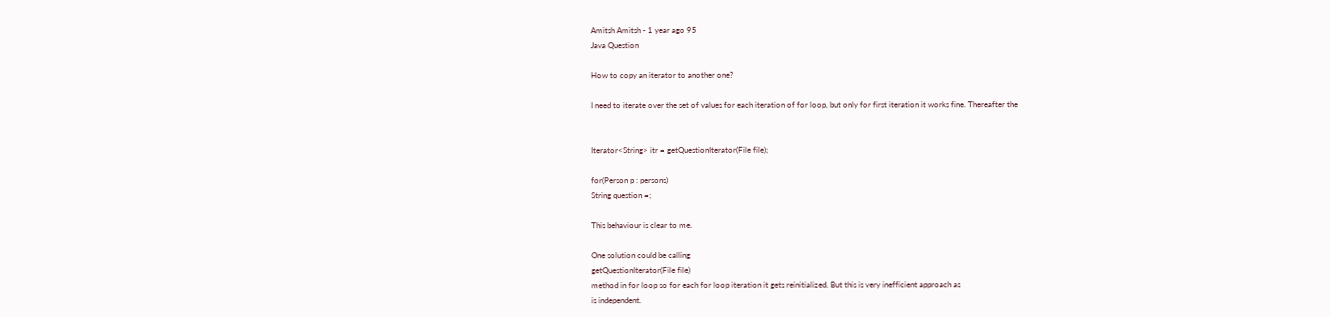Amitsh Amitsh - 1 year ago 95
Java Question

How to copy an iterator to another one?

I need to iterate over the set of values for each iteration of for loop, but only for first iteration it works fine. Thereafter the


Iterator<String> itr = getQuestionIterator(File file);

for(Person p : persons)
String question =;

This behaviour is clear to me.

One solution could be calling
getQuestionIterator(File file)
method in for loop so for each for loop iteration it gets reinitialized. But this is very inefficient approach as
is independent.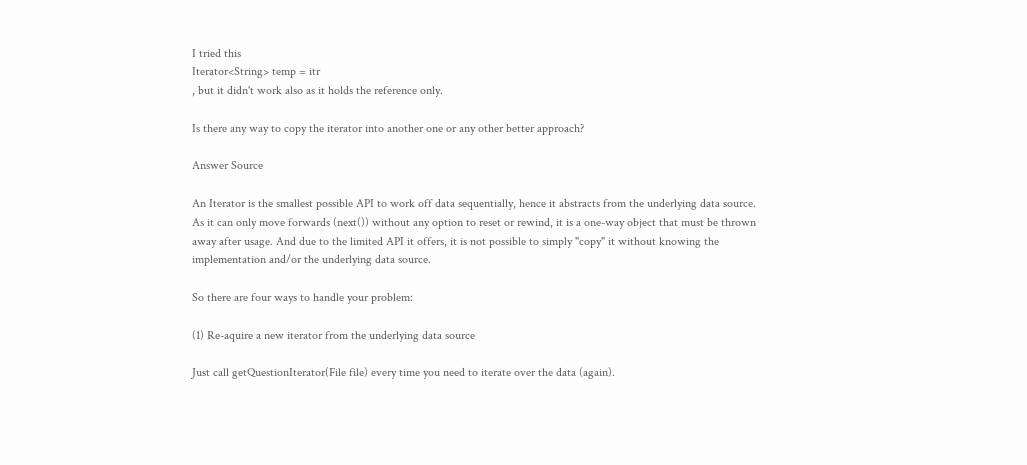I tried this
Iterator<String> temp = itr
, but it didn't work also as it holds the reference only.

Is there any way to copy the iterator into another one or any other better approach?

Answer Source

An Iterator is the smallest possible API to work off data sequentially, hence it abstracts from the underlying data source. As it can only move forwards (next()) without any option to reset or rewind, it is a one-way object that must be thrown away after usage. And due to the limited API it offers, it is not possible to simply "copy" it without knowing the implementation and/or the underlying data source.

So there are four ways to handle your problem:

(1) Re-aquire a new iterator from the underlying data source

Just call getQuestionIterator(File file) every time you need to iterate over the data (again).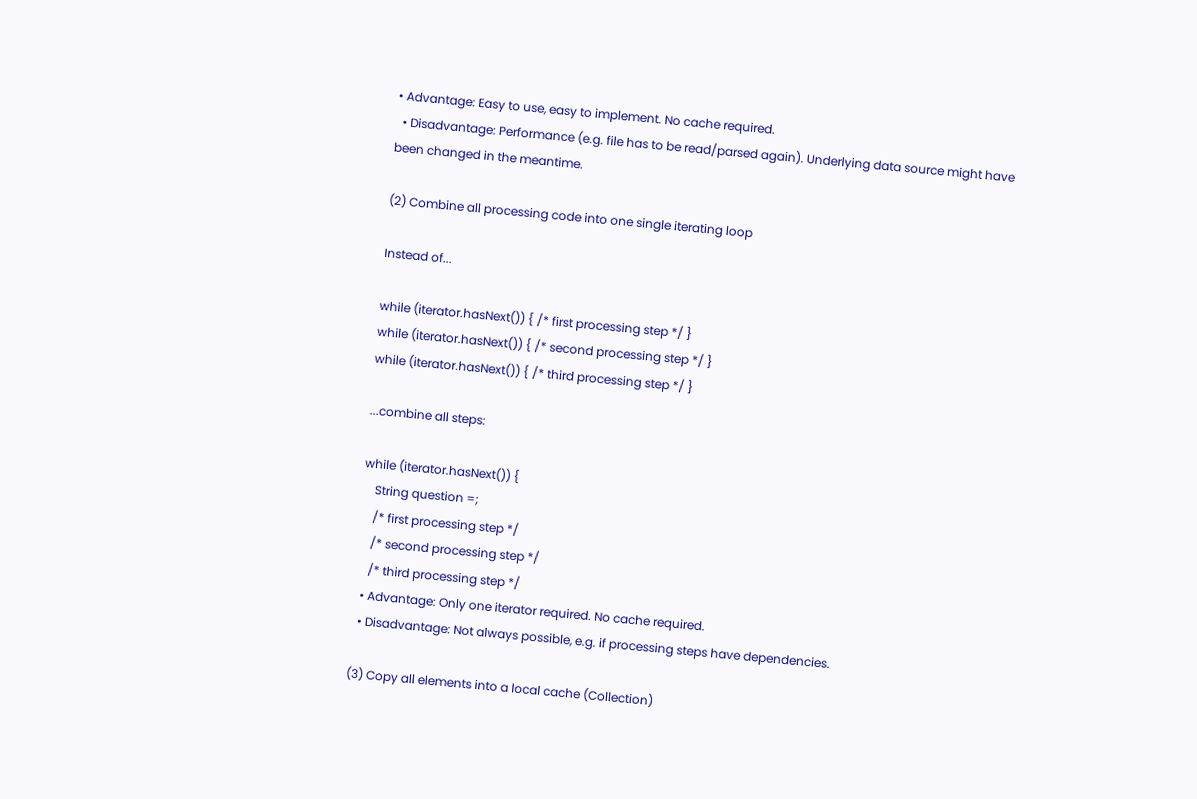• Advantage: Easy to use, easy to implement. No cache required.
  • Disadvantage: Performance (e.g. file has to be read/parsed again). Underlying data source might have been changed in the meantime.

(2) Combine all processing code into one single iterating loop

Instead of...

while (iterator.hasNext()) { /* first processing step */ }
while (iterator.hasNext()) { /* second processing step */ }
while (iterator.hasNext()) { /* third processing step */ }

...combine all steps:

while (iterator.hasNext()) {
    String question =;
    /* first processing step */
    /* second processing step */
    /* third processing step */
  • Advantage: Only one iterator required. No cache required.
  • Disadvantage: Not always possible, e.g. if processing steps have dependencies.

(3) Copy all elements into a local cache (Collection)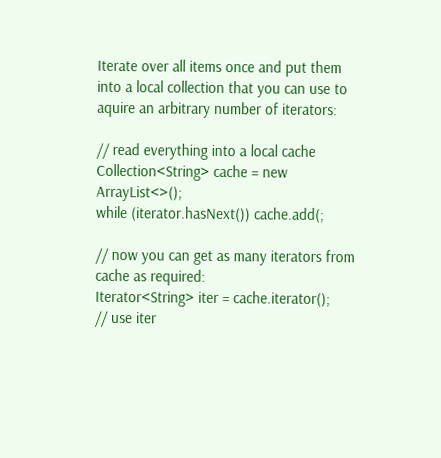Iterate over all items once and put them into a local collection that you can use to aquire an arbitrary number of iterators:

// read everything into a local cache
Collection<String> cache = new ArrayList<>();
while (iterator.hasNext()) cache.add(;

// now you can get as many iterators from cache as required:
Iterator<String> iter = cache.iterator();
// use iter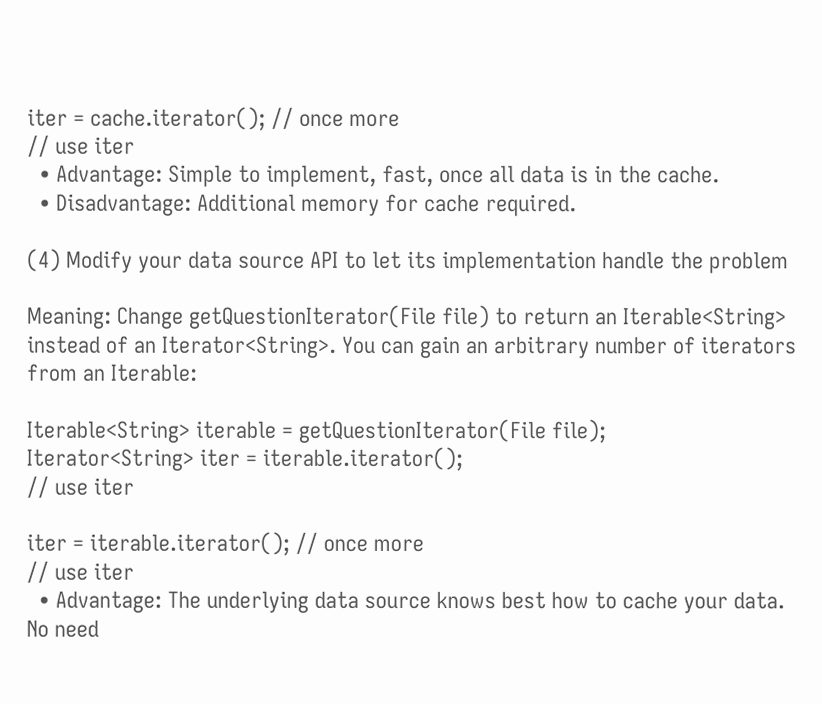iter = cache.iterator(); // once more
// use iter
  • Advantage: Simple to implement, fast, once all data is in the cache.
  • Disadvantage: Additional memory for cache required.

(4) Modify your data source API to let its implementation handle the problem

Meaning: Change getQuestionIterator(File file) to return an Iterable<String> instead of an Iterator<String>. You can gain an arbitrary number of iterators from an Iterable:

Iterable<String> iterable = getQuestionIterator(File file);
Iterator<String> iter = iterable.iterator();
// use iter

iter = iterable.iterator(); // once more
// use iter
  • Advantage: The underlying data source knows best how to cache your data. No need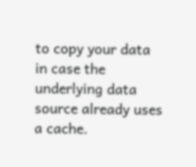to copy your data in case the underlying data source already uses a cache.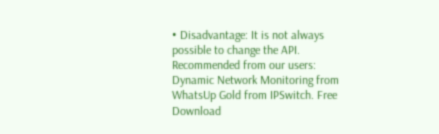• Disadvantage: It is not always possible to change the API.
Recommended from our users: Dynamic Network Monitoring from WhatsUp Gold from IPSwitch. Free Download